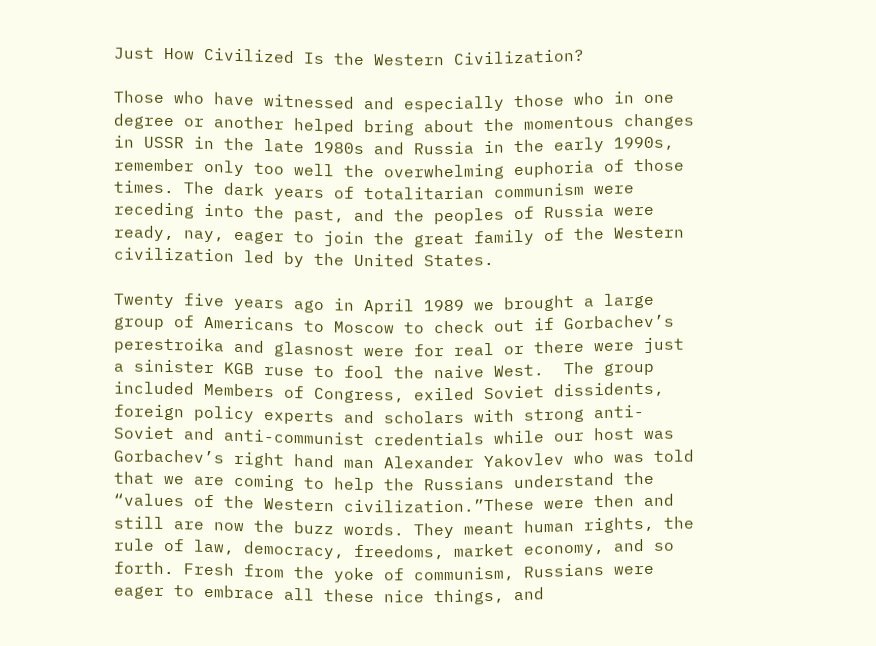Just How Civilized Is the Western Civilization?

Those who have witnessed and especially those who in one degree or another helped bring about the momentous changes in USSR in the late 1980s and Russia in the early 1990s, remember only too well the overwhelming euphoria of those times. The dark years of totalitarian communism were receding into the past, and the peoples of Russia were ready, nay, eager to join the great family of the Western civilization led by the United States.

Twenty five years ago in April 1989 we brought a large group of Americans to Moscow to check out if Gorbachev’s perestroika and glasnost were for real or there were just a sinister KGB ruse to fool the naive West.  The group included Members of Congress, exiled Soviet dissidents, foreign policy experts and scholars with strong anti-Soviet and anti-communist credentials while our host was Gorbachev’s right hand man Alexander Yakovlev who was told that we are coming to help the Russians understand the “values of the Western civilization.”These were then and still are now the buzz words. They meant human rights, the rule of law, democracy, freedoms, market economy, and so forth. Fresh from the yoke of communism, Russians were eager to embrace all these nice things, and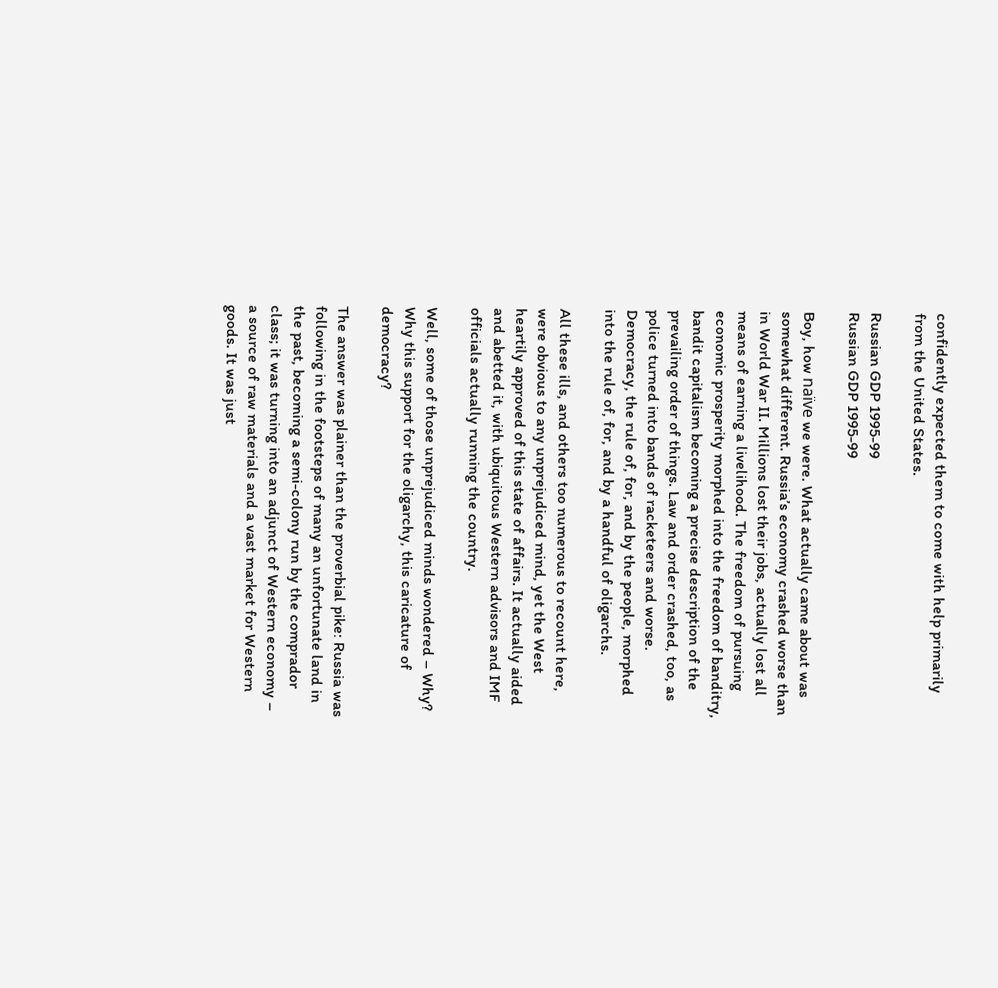confidently expected them to come with help primarily from the United States.

Russian GDP 1995-99
Russian GDP 1995-99

Boy, how naïve we were. What actually came about was somewhat different. Russia’s economy crashed worse than in World War II. Millions lost their jobs, actually lost all means of earning a livelihood. The freedom of pursuing economic prosperity morphed into the freedom of banditry, bandit capitalism becoming a precise description of the prevailing order of things. Law and order crashed, too, as police turned into bands of racketeers and worse. Democracy, the rule of, for, and by the people, morphed into the rule of, for, and by a handful of oligarchs.

All these ills, and others too numerous to recount here, were obvious to any unprejudiced mind, yet the West heartily approved of this state of affairs. It actually aided and abetted it, with ubiquitous Western advisors and IMF officials actually running the country.

Well, some of those unprejudiced minds wondered – Why? Why this support for the oligarchy, this caricature of democracy?

The answer was plainer than the proverbial pike: Russia was following in the footsteps of many an unfortunate land in the past, becoming a semi-colony run by the comprador class; it was turning into an adjunct of Western economy – a source of raw materials and a vast market for Western goods. It was just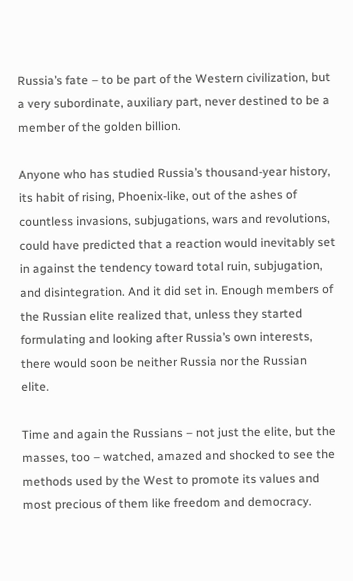Russia’s fate – to be part of the Western civilization, but a very subordinate, auxiliary part, never destined to be a member of the golden billion.

Anyone who has studied Russia’s thousand-year history, its habit of rising, Phoenix-like, out of the ashes of countless invasions, subjugations, wars and revolutions, could have predicted that a reaction would inevitably set in against the tendency toward total ruin, subjugation, and disintegration. And it did set in. Enough members of the Russian elite realized that, unless they started formulating and looking after Russia’s own interests, there would soon be neither Russia nor the Russian elite.

Time and again the Russians – not just the elite, but the masses, too – watched, amazed and shocked to see the methods used by the West to promote its values and most precious of them like freedom and democracy.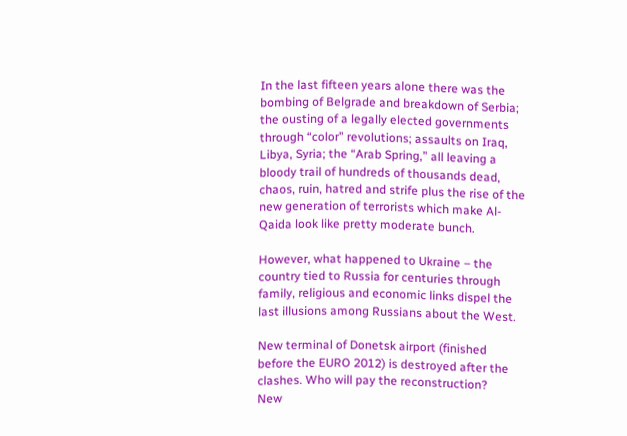In the last fifteen years alone there was the bombing of Belgrade and breakdown of Serbia; the ousting of a legally elected governments through “color” revolutions; assaults on Iraq, Libya, Syria; the “Arab Spring,” all leaving a bloody trail of hundreds of thousands dead, chaos, ruin, hatred and strife plus the rise of the new generation of terrorists which make Al-Qaida look like pretty moderate bunch.

However, what happened to Ukraine – the country tied to Russia for centuries through family, religious and economic links dispel the last illusions among Russians about the West.

New terminal of Donetsk airport (finished before the EURO 2012) is destroyed after the clashes. Who will pay the reconstruction?
New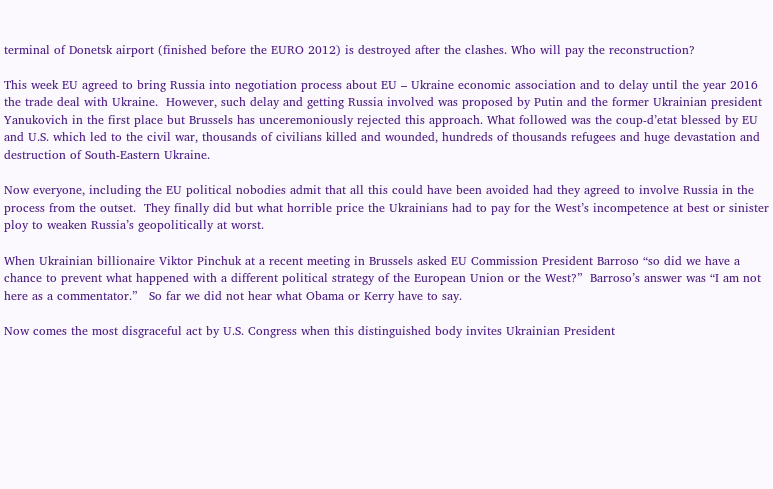terminal of Donetsk airport (finished before the EURO 2012) is destroyed after the clashes. Who will pay the reconstruction?

This week EU agreed to bring Russia into negotiation process about EU – Ukraine economic association and to delay until the year 2016 the trade deal with Ukraine.  However, such delay and getting Russia involved was proposed by Putin and the former Ukrainian president Yanukovich in the first place but Brussels has unceremoniously rejected this approach. What followed was the coup-d’etat blessed by EU and U.S. which led to the civil war, thousands of civilians killed and wounded, hundreds of thousands refugees and huge devastation and destruction of South-Eastern Ukraine.

Now everyone, including the EU political nobodies admit that all this could have been avoided had they agreed to involve Russia in the process from the outset.  They finally did but what horrible price the Ukrainians had to pay for the West’s incompetence at best or sinister ploy to weaken Russia’s geopolitically at worst.

When Ukrainian billionaire Viktor Pinchuk at a recent meeting in Brussels asked EU Commission President Barroso “so did we have a chance to prevent what happened with a different political strategy of the European Union or the West?”  Barroso’s answer was “I am not here as a commentator.”   So far we did not hear what Obama or Kerry have to say.

Now comes the most disgraceful act by U.S. Congress when this distinguished body invites Ukrainian President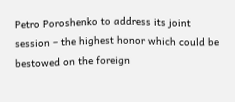Petro Poroshenko to address its joint session – the highest honor which could be bestowed on the foreign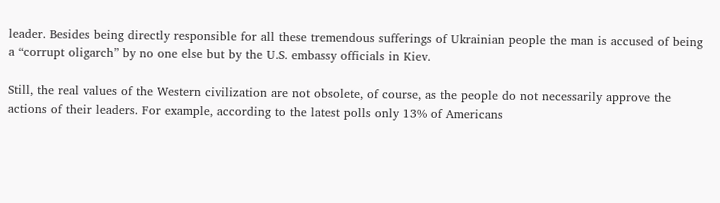leader. Besides being directly responsible for all these tremendous sufferings of Ukrainian people the man is accused of being a “corrupt oligarch” by no one else but by the U.S. embassy officials in Kiev.

Still, the real values of the Western civilization are not obsolete, of course, as the people do not necessarily approve the actions of their leaders. For example, according to the latest polls only 13% of Americans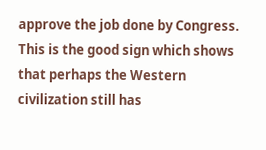approve the job done by Congress. This is the good sign which shows that perhaps the Western civilization still has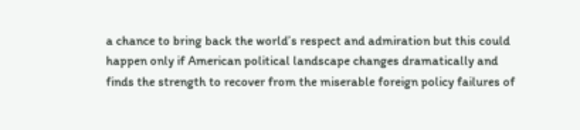a chance to bring back the world’s respect and admiration but this could happen only if American political landscape changes dramatically and finds the strength to recover from the miserable foreign policy failures of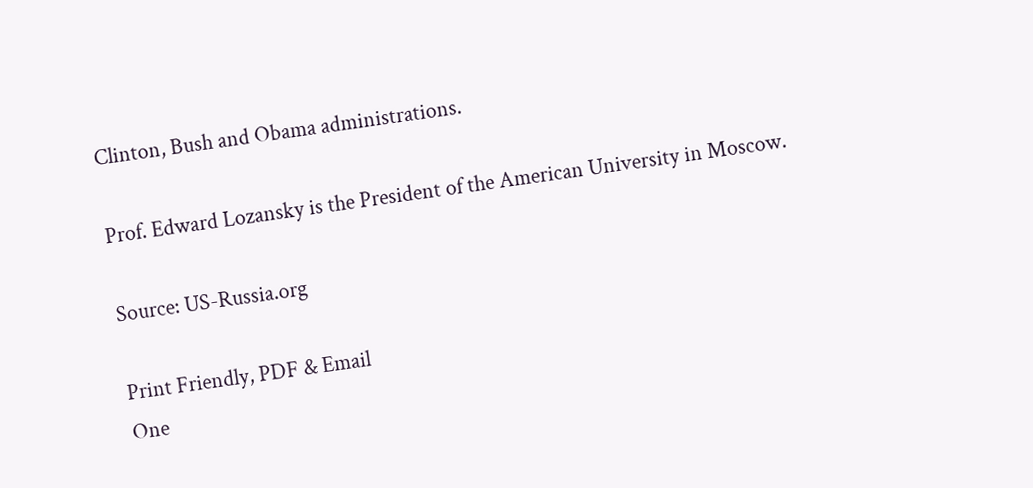Clinton, Bush and Obama administrations.

Prof. Edward Lozansky is the President of the American University in Moscow.

Source: US-Russia.org

Print Friendly, PDF & Email
One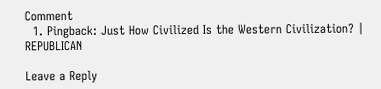Comment
  1. Pingback: Just How Civilized Is the Western Civilization? | REPUBLICAN

Leave a Reply